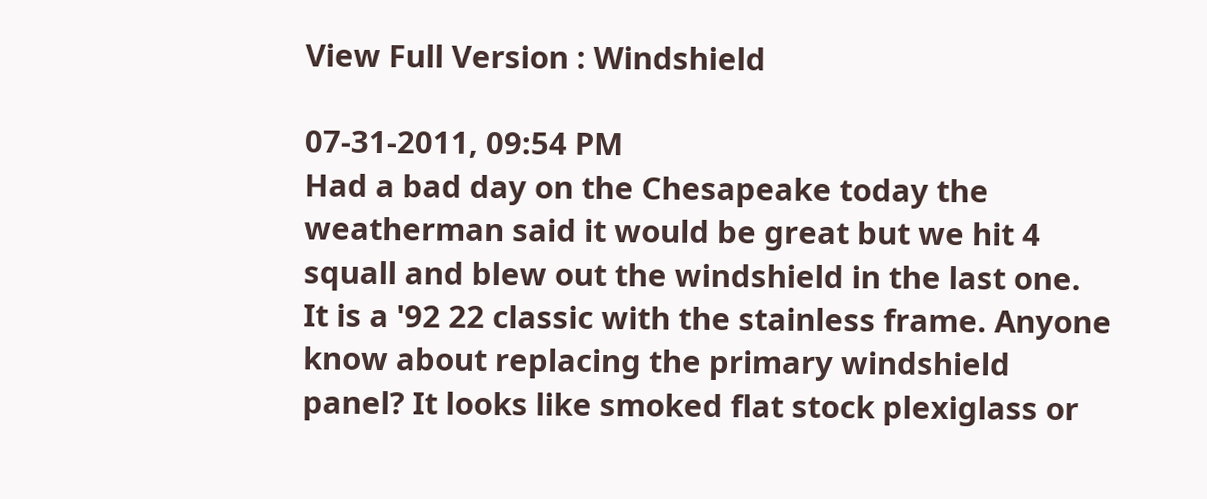View Full Version : Windshield

07-31-2011, 09:54 PM
Had a bad day on the Chesapeake today the weatherman said it would be great but we hit 4 squall and blew out the windshield in the last one. It is a '92 22 classic with the stainless frame. Anyone know about replacing the primary windshield panel? It looks like smoked flat stock plexiglass or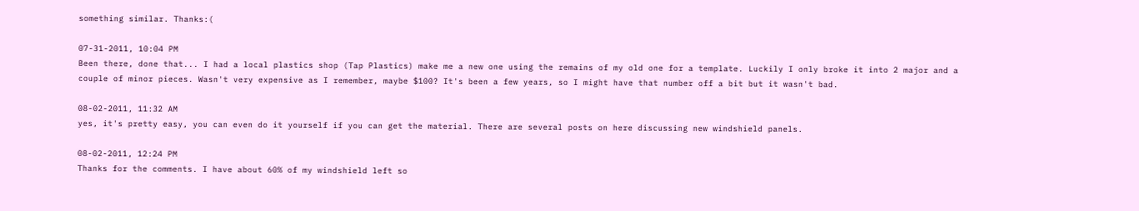something similar. Thanks:(

07-31-2011, 10:04 PM
Been there, done that... I had a local plastics shop (Tap Plastics) make me a new one using the remains of my old one for a template. Luckily I only broke it into 2 major and a couple of minor pieces. Wasn't very expensive as I remember, maybe $100? It's been a few years, so I might have that number off a bit but it wasn't bad.

08-02-2011, 11:32 AM
yes, it's pretty easy, you can even do it yourself if you can get the material. There are several posts on here discussing new windshield panels.

08-02-2011, 12:24 PM
Thanks for the comments. I have about 60% of my windshield left so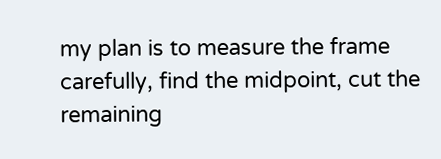my plan is to measure the frame carefully, find the midpoint, cut the remaining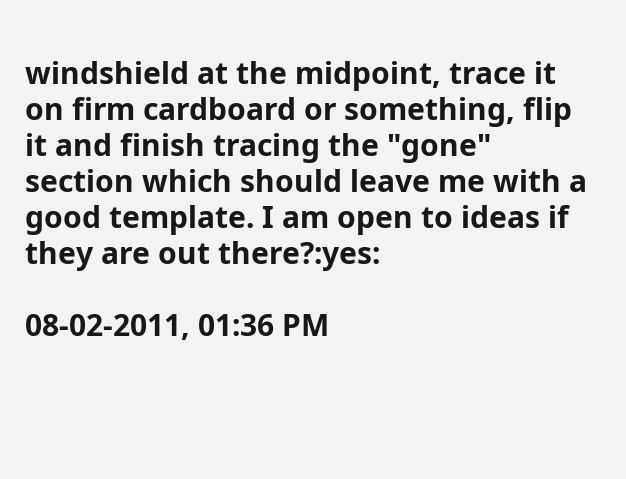windshield at the midpoint, trace it on firm cardboard or something, flip it and finish tracing the "gone" section which should leave me with a good template. I am open to ideas if they are out there?:yes:

08-02-2011, 01:36 PM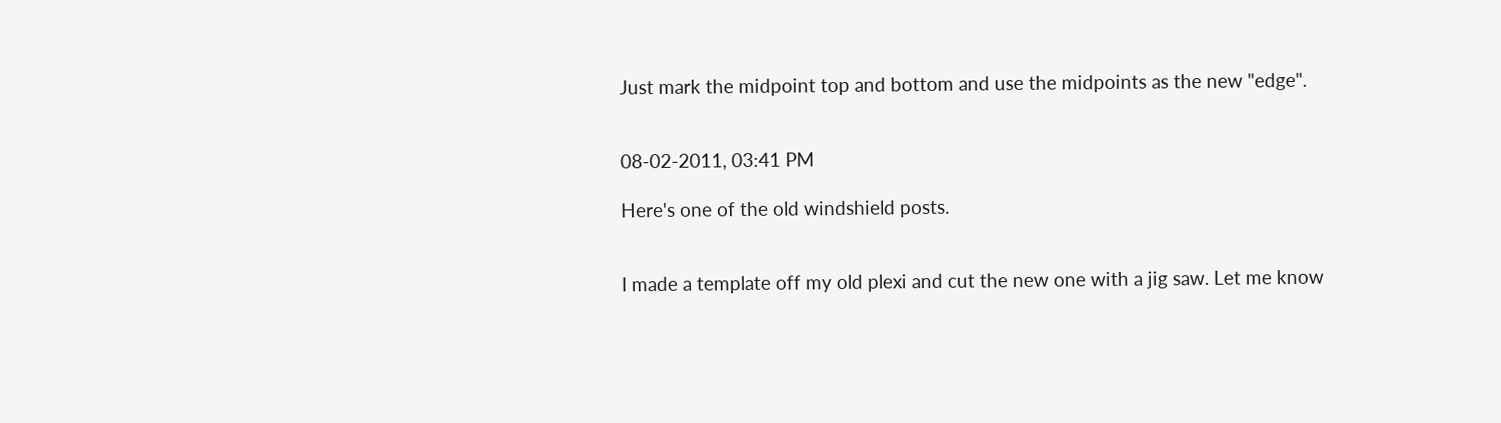Just mark the midpoint top and bottom and use the midpoints as the new "edge".


08-02-2011, 03:41 PM

Here's one of the old windshield posts.


I made a template off my old plexi and cut the new one with a jig saw. Let me know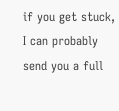if you get stuck, I can probably send you a full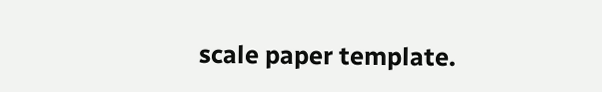scale paper template.